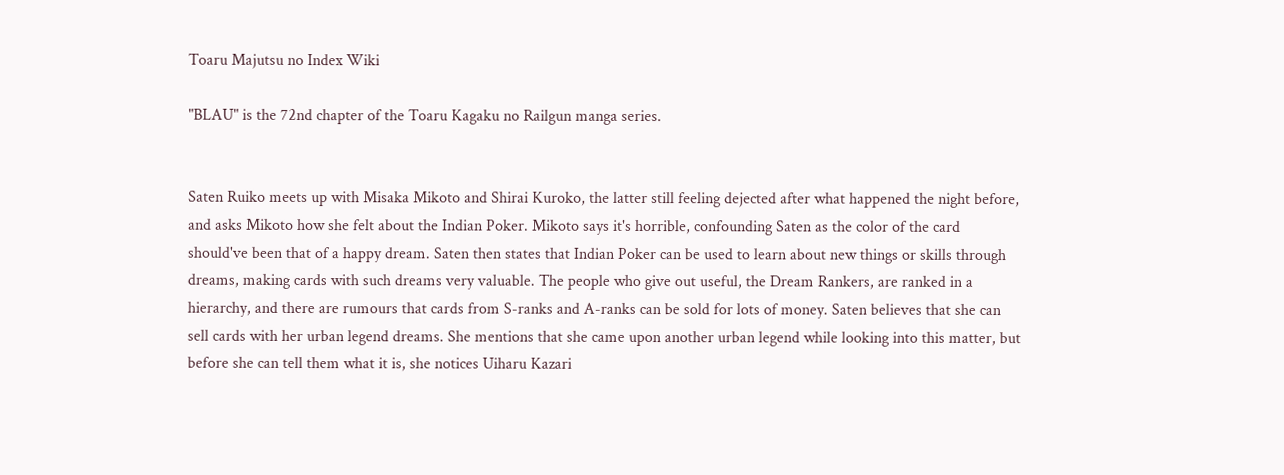Toaru Majutsu no Index Wiki

"BLAU" is the 72nd chapter of the Toaru Kagaku no Railgun manga series.


Saten Ruiko meets up with Misaka Mikoto and Shirai Kuroko, the latter still feeling dejected after what happened the night before, and asks Mikoto how she felt about the Indian Poker. Mikoto says it's horrible, confounding Saten as the color of the card should've been that of a happy dream. Saten then states that Indian Poker can be used to learn about new things or skills through dreams, making cards with such dreams very valuable. The people who give out useful, the Dream Rankers, are ranked in a hierarchy, and there are rumours that cards from S-ranks and A-ranks can be sold for lots of money. Saten believes that she can sell cards with her urban legend dreams. She mentions that she came upon another urban legend while looking into this matter, but before she can tell them what it is, she notices Uiharu Kazari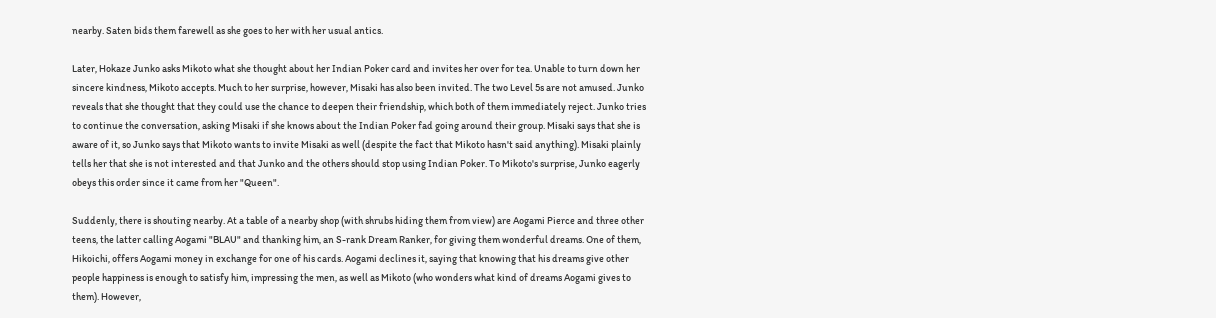nearby. Saten bids them farewell as she goes to her with her usual antics.

Later, Hokaze Junko asks Mikoto what she thought about her Indian Poker card and invites her over for tea. Unable to turn down her sincere kindness, Mikoto accepts. Much to her surprise, however, Misaki has also been invited. The two Level 5s are not amused. Junko reveals that she thought that they could use the chance to deepen their friendship, which both of them immediately reject. Junko tries to continue the conversation, asking Misaki if she knows about the Indian Poker fad going around their group. Misaki says that she is aware of it, so Junko says that Mikoto wants to invite Misaki as well (despite the fact that Mikoto hasn't said anything). Misaki plainly tells her that she is not interested and that Junko and the others should stop using Indian Poker. To Mikoto's surprise, Junko eagerly obeys this order since it came from her "Queen".

Suddenly, there is shouting nearby. At a table of a nearby shop (with shrubs hiding them from view) are Aogami Pierce and three other teens, the latter calling Aogami "BLAU" and thanking him, an S-rank Dream Ranker, for giving them wonderful dreams. One of them, Hikoichi, offers Aogami money in exchange for one of his cards. Aogami declines it, saying that knowing that his dreams give other people happiness is enough to satisfy him, impressing the men, as well as Mikoto (who wonders what kind of dreams Aogami gives to them). However,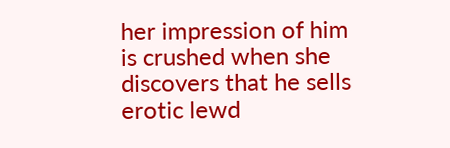her impression of him is crushed when she discovers that he sells erotic lewd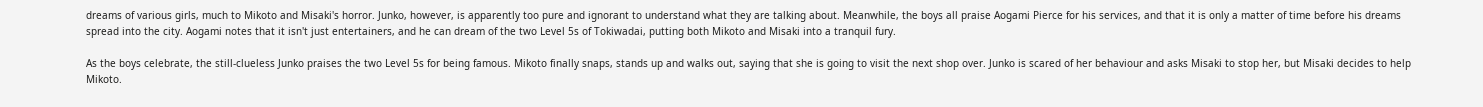dreams of various girls, much to Mikoto and Misaki's horror. Junko, however, is apparently too pure and ignorant to understand what they are talking about. Meanwhile, the boys all praise Aogami Pierce for his services, and that it is only a matter of time before his dreams spread into the city. Aogami notes that it isn't just entertainers, and he can dream of the two Level 5s of Tokiwadai, putting both Mikoto and Misaki into a tranquil fury.

As the boys celebrate, the still-clueless Junko praises the two Level 5s for being famous. Mikoto finally snaps, stands up and walks out, saying that she is going to visit the next shop over. Junko is scared of her behaviour and asks Misaki to stop her, but Misaki decides to help Mikoto.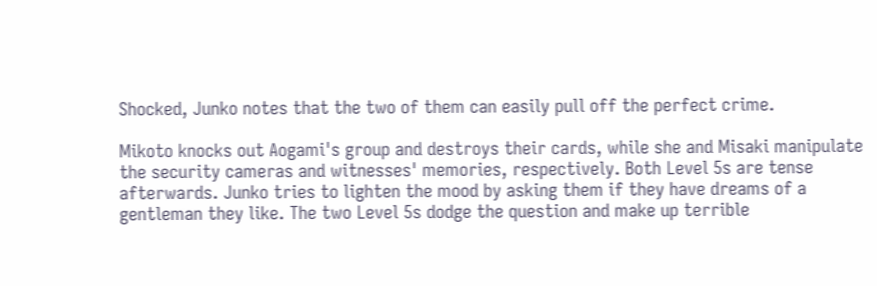Shocked, Junko notes that the two of them can easily pull off the perfect crime.

Mikoto knocks out Aogami's group and destroys their cards, while she and Misaki manipulate the security cameras and witnesses' memories, respectively. Both Level 5s are tense afterwards. Junko tries to lighten the mood by asking them if they have dreams of a gentleman they like. The two Level 5s dodge the question and make up terrible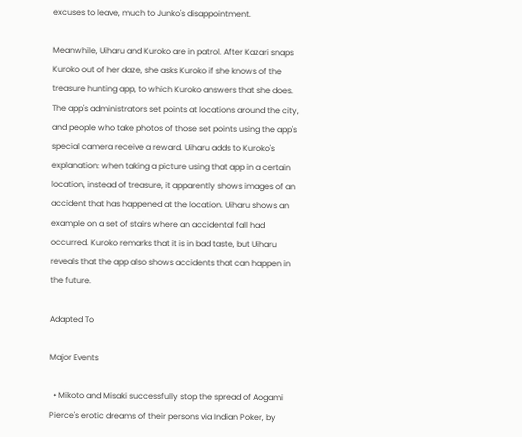excuses to leave, much to Junko's disappointment.

Meanwhile, Uiharu and Kuroko are in patrol. After Kazari snaps Kuroko out of her daze, she asks Kuroko if she knows of the treasure hunting app, to which Kuroko answers that she does. The app's administrators set points at locations around the city, and people who take photos of those set points using the app's special camera receive a reward. Uiharu adds to Kuroko's explanation: when taking a picture using that app in a certain location, instead of treasure, it apparently shows images of an accident that has happened at the location. Uiharu shows an example on a set of stairs where an accidental fall had occurred. Kuroko remarks that it is in bad taste, but Uiharu reveals that the app also shows accidents that can happen in the future.

Adapted To

Major Events

  • Mikoto and Misaki successfully stop the spread of Aogami Pierce's erotic dreams of their persons via Indian Poker, by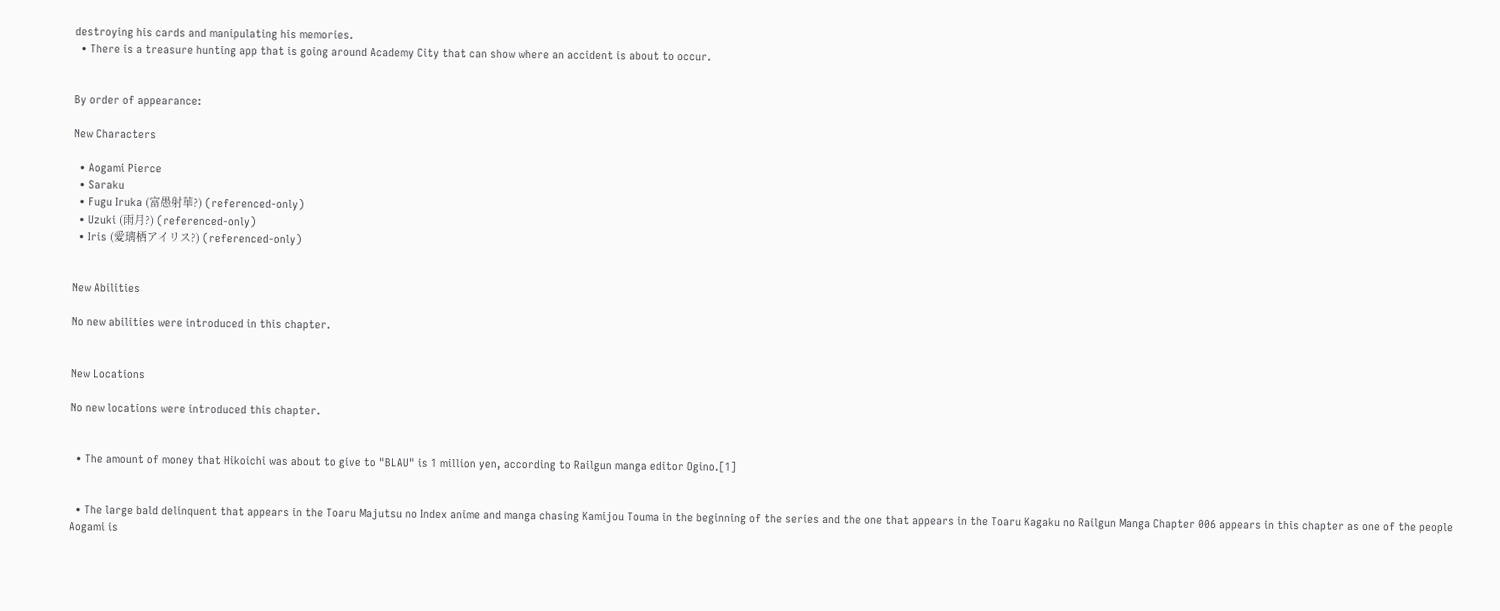destroying his cards and manipulating his memories.
  • There is a treasure hunting app that is going around Academy City that can show where an accident is about to occur.


By order of appearance:

New Characters

  • Aogami Pierce
  • Saraku
  • Fugu Iruka (富愚射華?) (referenced-only)
  • Uzuki (雨月?) (referenced-only)
  • Iris (愛璃栖アイリス?) (referenced-only)


New Abilities

No new abilities were introduced in this chapter.


New Locations

No new locations were introduced this chapter.


  • The amount of money that Hikoichi was about to give to "BLAU" is 1 million yen, according to Railgun manga editor Ogino.[1]


  • The large bald delinquent that appears in the Toaru Majutsu no Index anime and manga chasing Kamijou Touma in the beginning of the series and the one that appears in the Toaru Kagaku no Railgun Manga Chapter 006 appears in this chapter as one of the people Aogami is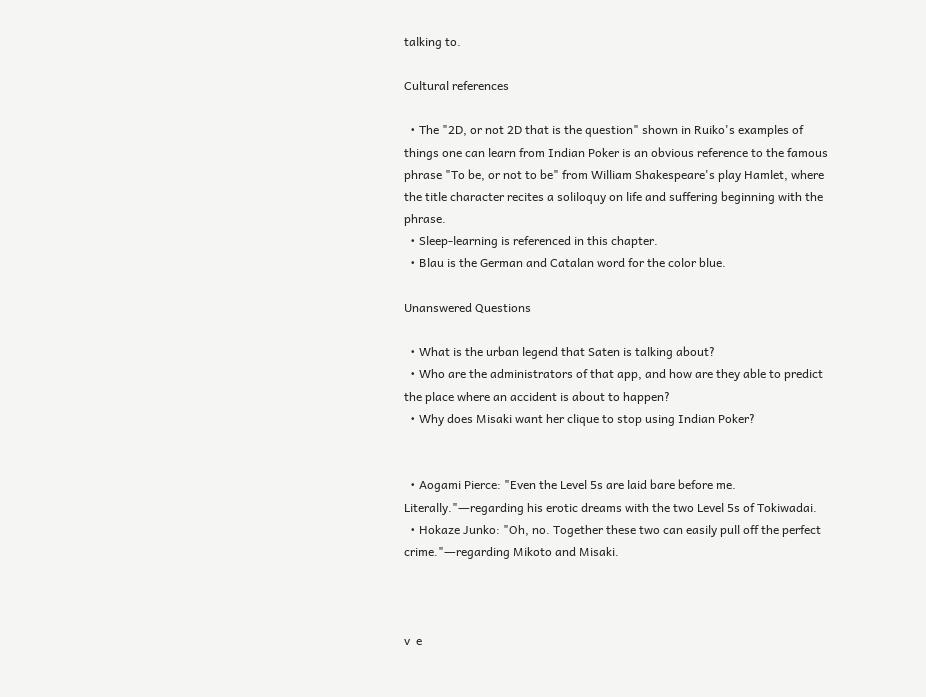talking to.

Cultural references

  • The "2D, or not 2D that is the question" shown in Ruiko's examples of things one can learn from Indian Poker is an obvious reference to the famous phrase "To be, or not to be" from William Shakespeare's play Hamlet, where the title character recites a soliloquy on life and suffering beginning with the phrase.
  • Sleep-learning is referenced in this chapter.
  • Blau is the German and Catalan word for the color blue.

Unanswered Questions

  • What is the urban legend that Saten is talking about?
  • Who are the administrators of that app, and how are they able to predict the place where an accident is about to happen?
  • Why does Misaki want her clique to stop using Indian Poker?


  • Aogami Pierce: "Even the Level 5s are laid bare before me. Literally."―regarding his erotic dreams with the two Level 5s of Tokiwadai.
  • Hokaze Junko: "Oh, no. Together these two can easily pull off the perfect crime."―regarding Mikoto and Misaki.



v  e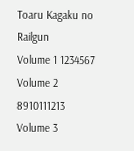Toaru Kagaku no Railgun
Volume 1 1234567
Volume 2 8910111213
Volume 3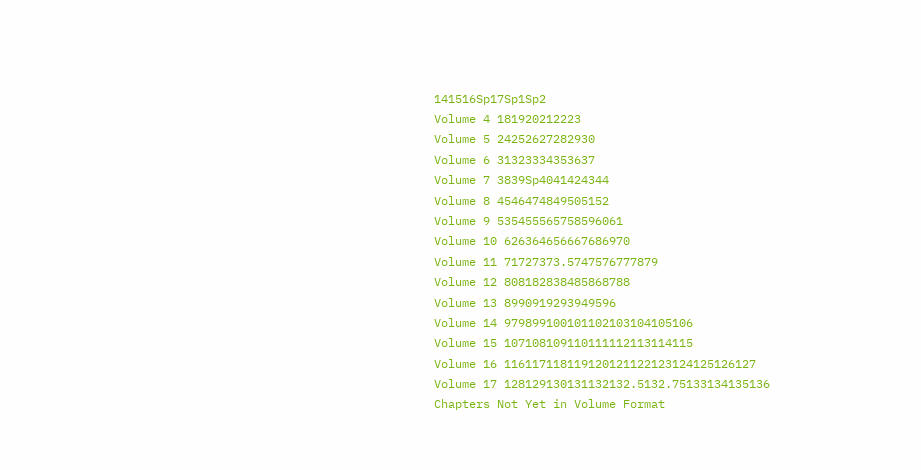141516Sp17Sp1Sp2
Volume 4 181920212223
Volume 5 24252627282930
Volume 6 31323334353637
Volume 7 3839Sp4041424344
Volume 8 4546474849505152
Volume 9 535455565758596061
Volume 10 626364656667686970
Volume 11 71727373.5747576777879
Volume 12 808182838485868788
Volume 13 8990919293949596
Volume 14 979899100101102103104105106
Volume 15 107108109110111112113114115
Volume 16 116117118119120121122123124125126127
Volume 17 128129130131132132.5132.75133134135136
Chapters Not Yet in Volume Format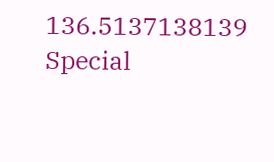136.5137138139
Special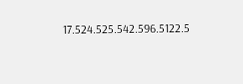17.524.525.542.596.5122.5